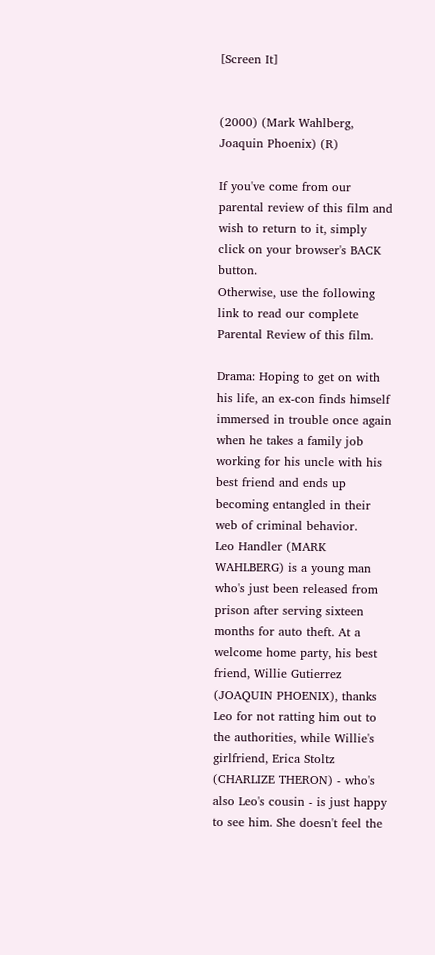[Screen It]


(2000) (Mark Wahlberg, Joaquin Phoenix) (R)

If you've come from our parental review of this film and wish to return to it, simply click on your browser's BACK button.
Otherwise, use the following link to read our complete Parental Review of this film.

Drama: Hoping to get on with his life, an ex-con finds himself immersed in trouble once again when he takes a family job working for his uncle with his best friend and ends up becoming entangled in their web of criminal behavior.
Leo Handler (MARK WAHLBERG) is a young man who's just been released from prison after serving sixteen months for auto theft. At a welcome home party, his best friend, Willie Gutierrez (JOAQUIN PHOENIX), thanks Leo for not ratting him out to the authorities, while Willie's girlfriend, Erica Stoltz (CHARLIZE THERON) - who's also Leo's cousin - is just happy to see him. She doesn't feel the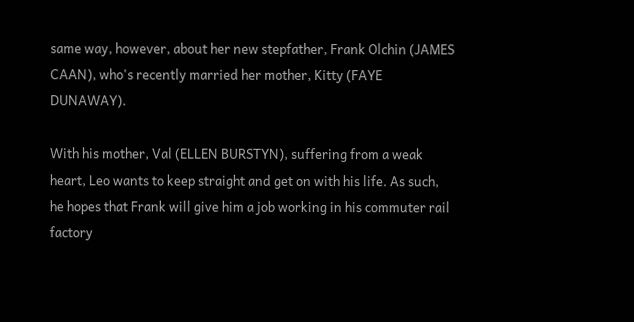same way, however, about her new stepfather, Frank Olchin (JAMES CAAN), who's recently married her mother, Kitty (FAYE DUNAWAY).

With his mother, Val (ELLEN BURSTYN), suffering from a weak heart, Leo wants to keep straight and get on with his life. As such, he hopes that Frank will give him a job working in his commuter rail factory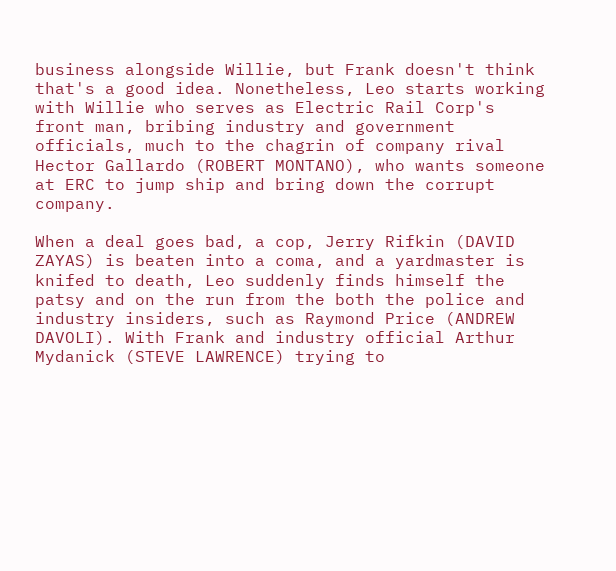business alongside Willie, but Frank doesn't think that's a good idea. Nonetheless, Leo starts working with Willie who serves as Electric Rail Corp's front man, bribing industry and government officials, much to the chagrin of company rival Hector Gallardo (ROBERT MONTANO), who wants someone at ERC to jump ship and bring down the corrupt company.

When a deal goes bad, a cop, Jerry Rifkin (DAVID ZAYAS) is beaten into a coma, and a yardmaster is knifed to death, Leo suddenly finds himself the patsy and on the run from the both the police and industry insiders, such as Raymond Price (ANDREW DAVOLI). With Frank and industry official Arthur Mydanick (STEVE LAWRENCE) trying to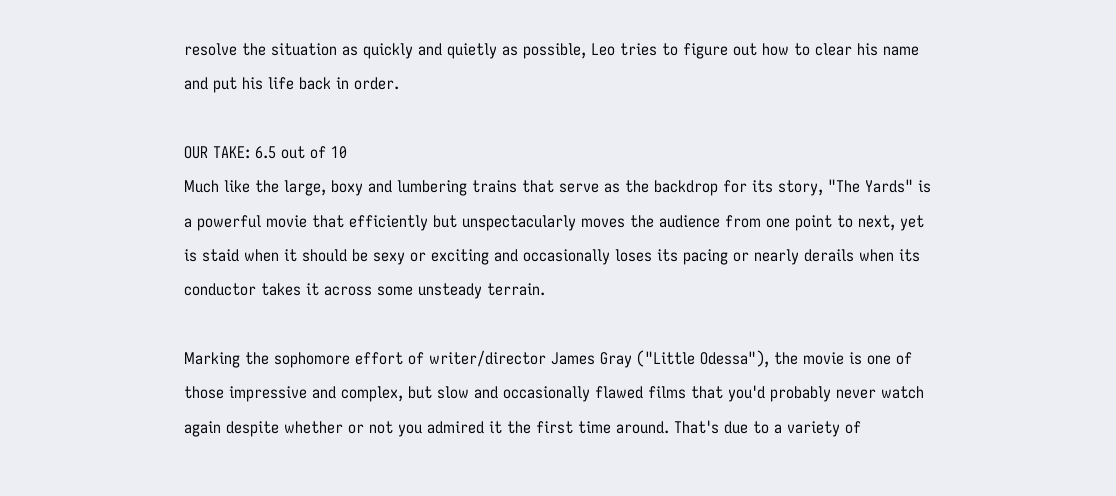resolve the situation as quickly and quietly as possible, Leo tries to figure out how to clear his name and put his life back in order.

OUR TAKE: 6.5 out of 10
Much like the large, boxy and lumbering trains that serve as the backdrop for its story, "The Yards" is a powerful movie that efficiently but unspectacularly moves the audience from one point to next, yet is staid when it should be sexy or exciting and occasionally loses its pacing or nearly derails when its conductor takes it across some unsteady terrain.

Marking the sophomore effort of writer/director James Gray ("Little Odessa"), the movie is one of those impressive and complex, but slow and occasionally flawed films that you'd probably never watch again despite whether or not you admired it the first time around. That's due to a variety of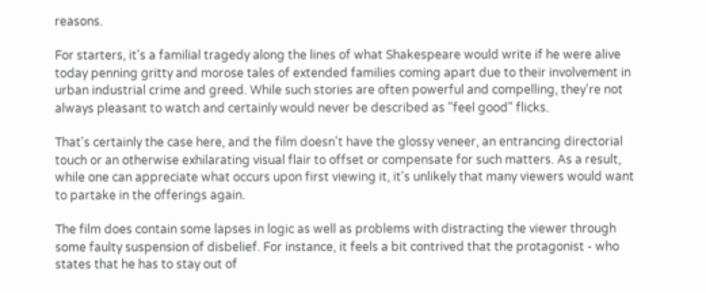reasons.

For starters, it's a familial tragedy along the lines of what Shakespeare would write if he were alive today penning gritty and morose tales of extended families coming apart due to their involvement in urban industrial crime and greed. While such stories are often powerful and compelling, they're not always pleasant to watch and certainly would never be described as "feel good" flicks.

That's certainly the case here, and the film doesn't have the glossy veneer, an entrancing directorial touch or an otherwise exhilarating visual flair to offset or compensate for such matters. As a result, while one can appreciate what occurs upon first viewing it, it's unlikely that many viewers would want to partake in the offerings again.

The film does contain some lapses in logic as well as problems with distracting the viewer through some faulty suspension of disbelief. For instance, it feels a bit contrived that the protagonist - who states that he has to stay out of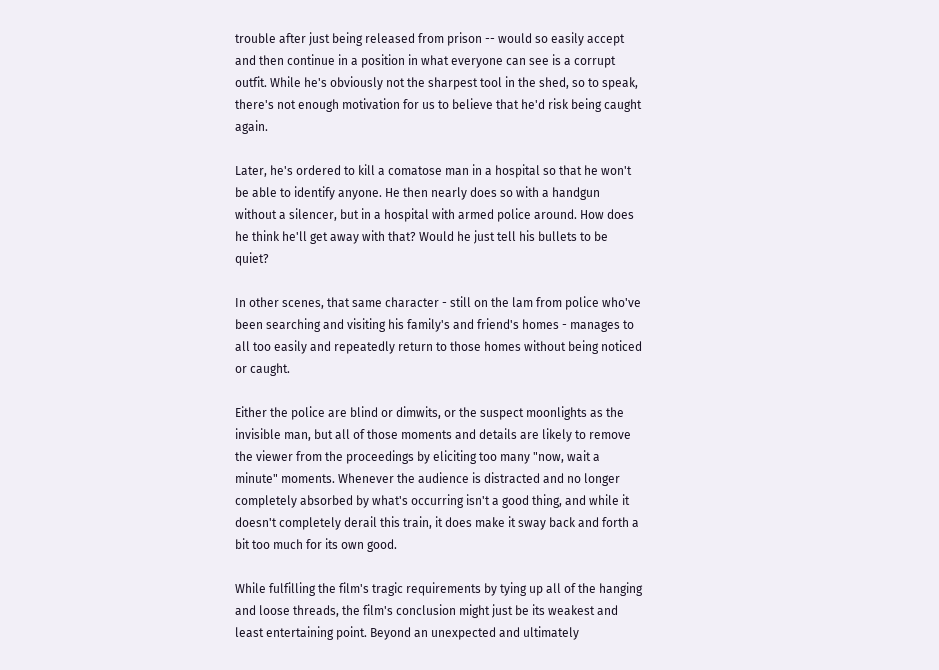trouble after just being released from prison -- would so easily accept and then continue in a position in what everyone can see is a corrupt outfit. While he's obviously not the sharpest tool in the shed, so to speak, there's not enough motivation for us to believe that he'd risk being caught again.

Later, he's ordered to kill a comatose man in a hospital so that he won't be able to identify anyone. He then nearly does so with a handgun without a silencer, but in a hospital with armed police around. How does he think he'll get away with that? Would he just tell his bullets to be quiet?

In other scenes, that same character - still on the lam from police who've been searching and visiting his family's and friend's homes - manages to all too easily and repeatedly return to those homes without being noticed or caught.

Either the police are blind or dimwits, or the suspect moonlights as the invisible man, but all of those moments and details are likely to remove the viewer from the proceedings by eliciting too many "now, wait a minute" moments. Whenever the audience is distracted and no longer completely absorbed by what's occurring isn't a good thing, and while it doesn't completely derail this train, it does make it sway back and forth a bit too much for its own good.

While fulfilling the film's tragic requirements by tying up all of the hanging and loose threads, the film's conclusion might just be its weakest and least entertaining point. Beyond an unexpected and ultimately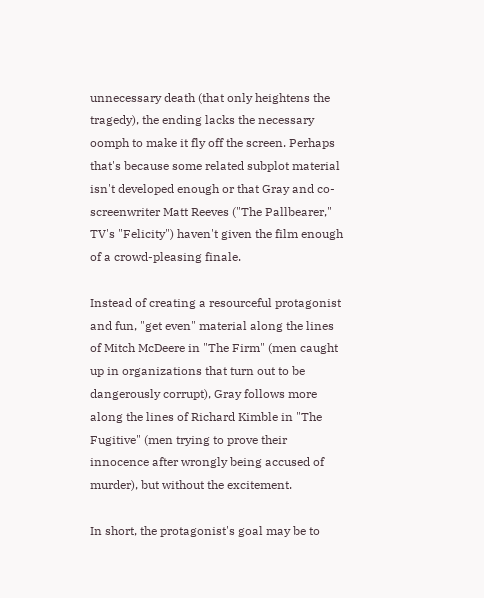unnecessary death (that only heightens the tragedy), the ending lacks the necessary oomph to make it fly off the screen. Perhaps that's because some related subplot material isn't developed enough or that Gray and co-screenwriter Matt Reeves ("The Pallbearer," TV's "Felicity") haven't given the film enough of a crowd-pleasing finale.

Instead of creating a resourceful protagonist and fun, "get even" material along the lines of Mitch McDeere in "The Firm" (men caught up in organizations that turn out to be dangerously corrupt), Gray follows more along the lines of Richard Kimble in "The Fugitive" (men trying to prove their innocence after wrongly being accused of murder), but without the excitement.

In short, the protagonist's goal may be to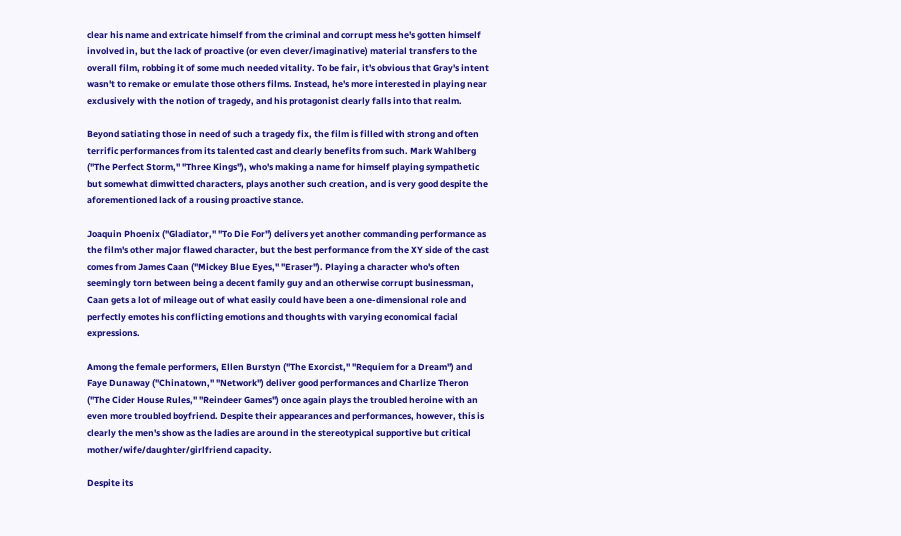clear his name and extricate himself from the criminal and corrupt mess he's gotten himself involved in, but the lack of proactive (or even clever/imaginative) material transfers to the overall film, robbing it of some much needed vitality. To be fair, it's obvious that Gray's intent wasn't to remake or emulate those others films. Instead, he's more interested in playing near exclusively with the notion of tragedy, and his protagonist clearly falls into that realm.

Beyond satiating those in need of such a tragedy fix, the film is filled with strong and often terrific performances from its talented cast and clearly benefits from such. Mark Wahlberg ("The Perfect Storm," "Three Kings"), who's making a name for himself playing sympathetic but somewhat dimwitted characters, plays another such creation, and is very good despite the aforementioned lack of a rousing proactive stance.

Joaquin Phoenix ("Gladiator," "To Die For") delivers yet another commanding performance as the film's other major flawed character, but the best performance from the XY side of the cast comes from James Caan ("Mickey Blue Eyes," "Eraser"). Playing a character who's often seemingly torn between being a decent family guy and an otherwise corrupt businessman, Caan gets a lot of mileage out of what easily could have been a one-dimensional role and perfectly emotes his conflicting emotions and thoughts with varying economical facial expressions.

Among the female performers, Ellen Burstyn ("The Exorcist," "Requiem for a Dream") and Faye Dunaway ("Chinatown," "Network") deliver good performances and Charlize Theron ("The Cider House Rules," "Reindeer Games") once again plays the troubled heroine with an even more troubled boyfriend. Despite their appearances and performances, however, this is clearly the men's show as the ladies are around in the stereotypical supportive but critical mother/wife/daughter/girlfriend capacity.

Despite its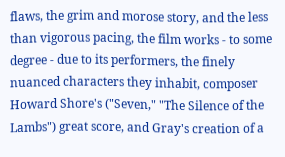flaws, the grim and morose story, and the less than vigorous pacing, the film works - to some degree - due to its performers, the finely nuanced characters they inhabit, composer Howard Shore's ("Seven," "The Silence of the Lambs") great score, and Gray's creation of a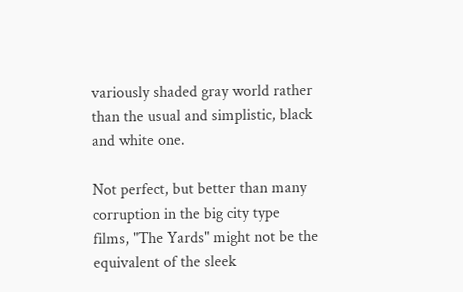variously shaded gray world rather than the usual and simplistic, black and white one.

Not perfect, but better than many corruption in the big city type films, "The Yards" might not be the equivalent of the sleek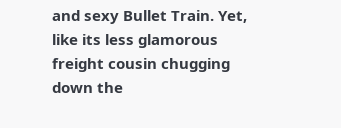and sexy Bullet Train. Yet, like its less glamorous freight cousin chugging down the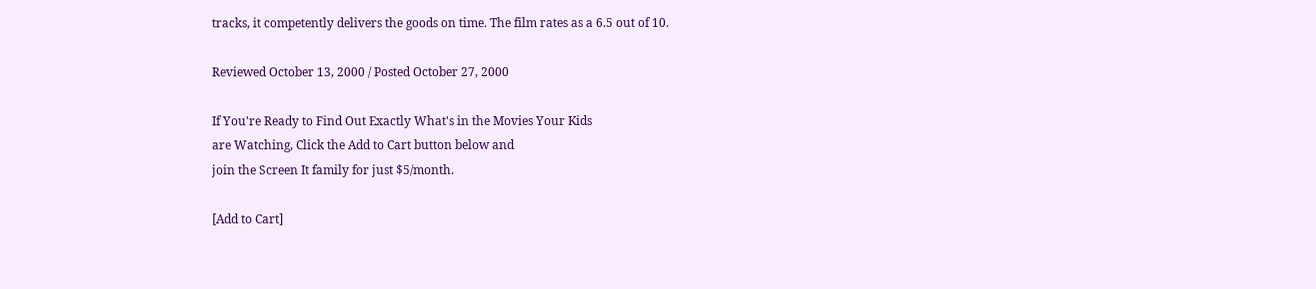tracks, it competently delivers the goods on time. The film rates as a 6.5 out of 10.

Reviewed October 13, 2000 / Posted October 27, 2000

If You're Ready to Find Out Exactly What's in the Movies Your Kids
are Watching, Click the Add to Cart button below and
join the Screen It family for just $5/month.

[Add to Cart]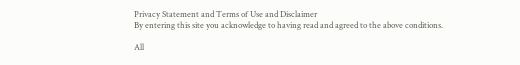Privacy Statement and Terms of Use and Disclaimer
By entering this site you acknowledge to having read and agreed to the above conditions.

All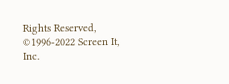Rights Reserved,
©1996-2022 Screen It, Inc.